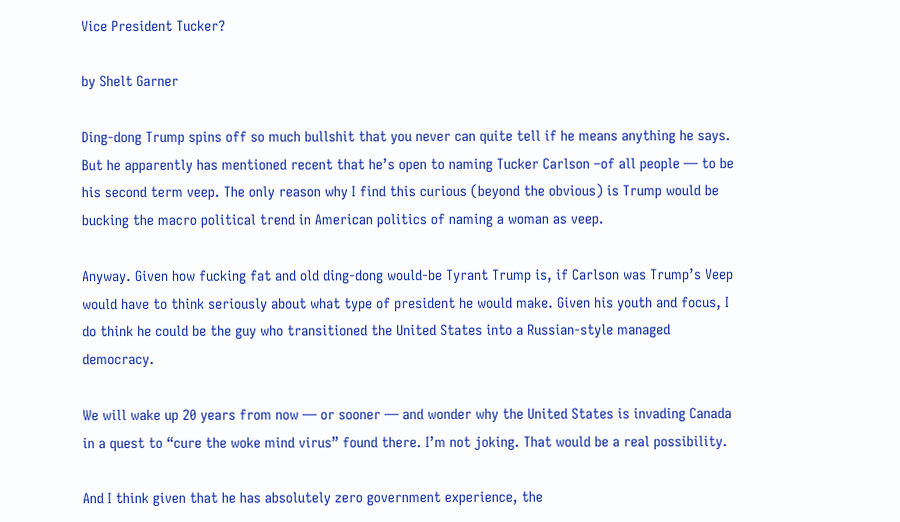Vice President Tucker?

by Shelt Garner

Ding-dong Trump spins off so much bullshit that you never can quite tell if he means anything he says. But he apparently has mentioned recent that he’s open to naming Tucker Carlson –of all people — to be his second term veep. The only reason why I find this curious (beyond the obvious) is Trump would be bucking the macro political trend in American politics of naming a woman as veep.

Anyway. Given how fucking fat and old ding-dong would-be Tyrant Trump is, if Carlson was Trump’s Veep would have to think seriously about what type of president he would make. Given his youth and focus, I do think he could be the guy who transitioned the United States into a Russian-style managed democracy.

We will wake up 20 years from now — or sooner — and wonder why the United States is invading Canada in a quest to “cure the woke mind virus” found there. I’m not joking. That would be a real possibility.

And I think given that he has absolutely zero government experience, the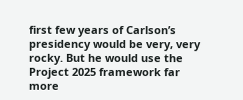first few years of Carlson’s presidency would be very, very rocky. But he would use the Project 2025 framework far more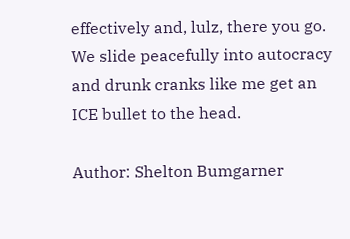effectively and, lulz, there you go. We slide peacefully into autocracy and drunk cranks like me get an ICE bullet to the head.

Author: Shelton Bumgarner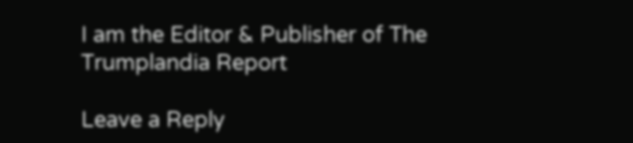I am the Editor & Publisher of The Trumplandia Report

Leave a Reply